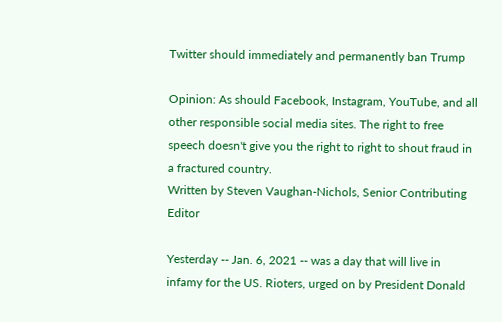Twitter should immediately and permanently ban Trump

Opinion: As should Facebook, Instagram, YouTube, and all other responsible social media sites. The right to free speech doesn't give you the right to right to shout fraud in a fractured country.
Written by Steven Vaughan-Nichols, Senior Contributing Editor

Yesterday -- Jan. 6, 2021 -- was a day that will live in infamy for the US. Rioters, urged on by President Donald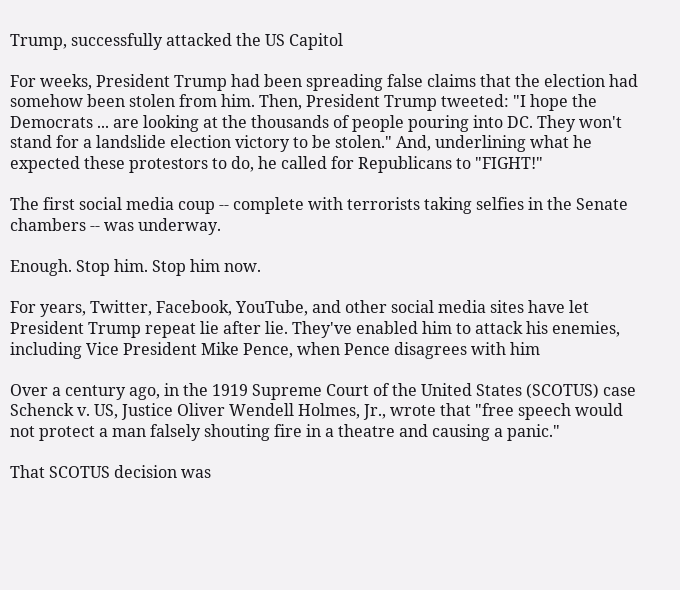Trump, successfully attacked the US Capitol

For weeks, President Trump had been spreading false claims that the election had somehow been stolen from him. Then, President Trump tweeted: "I hope the Democrats ... are looking at the thousands of people pouring into DC. They won't stand for a landslide election victory to be stolen." And, underlining what he expected these protestors to do, he called for Republicans to "FIGHT!"

The first social media coup -- complete with terrorists taking selfies in the Senate chambers -- was underway.

Enough. Stop him. Stop him now.

For years, Twitter, Facebook, YouTube, and other social media sites have let President Trump repeat lie after lie. They've enabled him to attack his enemies, including Vice President Mike Pence, when Pence disagrees with him

Over a century ago, in the 1919 Supreme Court of the United States (SCOTUS) case Schenck v. US, Justice Oliver Wendell Holmes, Jr., wrote that "free speech would not protect a man falsely shouting fire in a theatre and causing a panic."

That SCOTUS decision was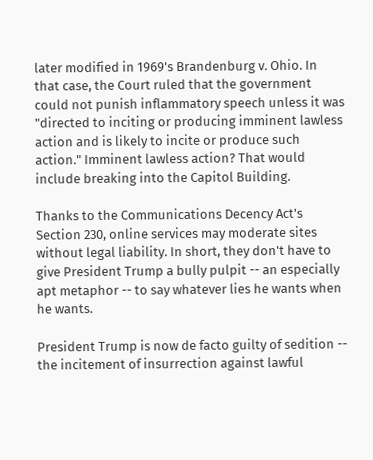later modified in 1969's Brandenburg v. Ohio. In that case, the Court ruled that the government could not punish inflammatory speech unless it was "directed to inciting or producing imminent lawless action and is likely to incite or produce such action." Imminent lawless action? That would include breaking into the Capitol Building.

Thanks to the Communications Decency Act's Section 230, online services may moderate sites without legal liability. In short, they don't have to give President Trump a bully pulpit -- an especially apt metaphor -- to say whatever lies he wants when he wants.

President Trump is now de facto guilty of sedition -- the incitement of insurrection against lawful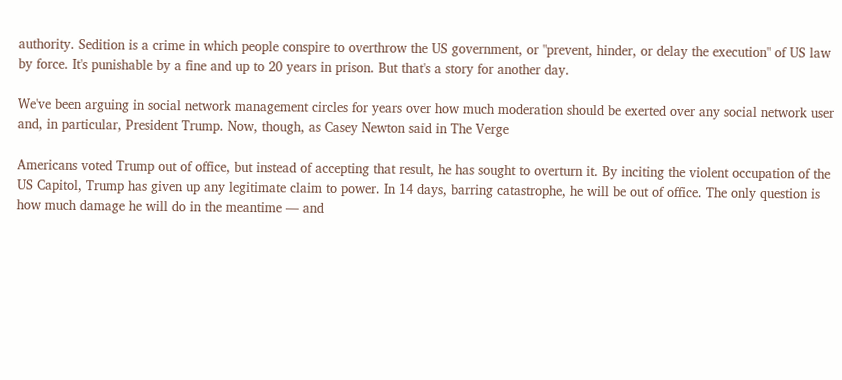authority. Sedition is a crime in which people conspire to overthrow the US government, or "prevent, hinder, or delay the execution" of US law by force. It's punishable by a fine and up to 20 years in prison. But that's a story for another day.

We've been arguing in social network management circles for years over how much moderation should be exerted over any social network user and, in particular, President Trump. Now, though, as Casey Newton said in The Verge

Americans voted Trump out of office, but instead of accepting that result, he has sought to overturn it. By inciting the violent occupation of the US Capitol, Trump has given up any legitimate claim to power. In 14 days, barring catastrophe, he will be out of office. The only question is how much damage he will do in the meantime — and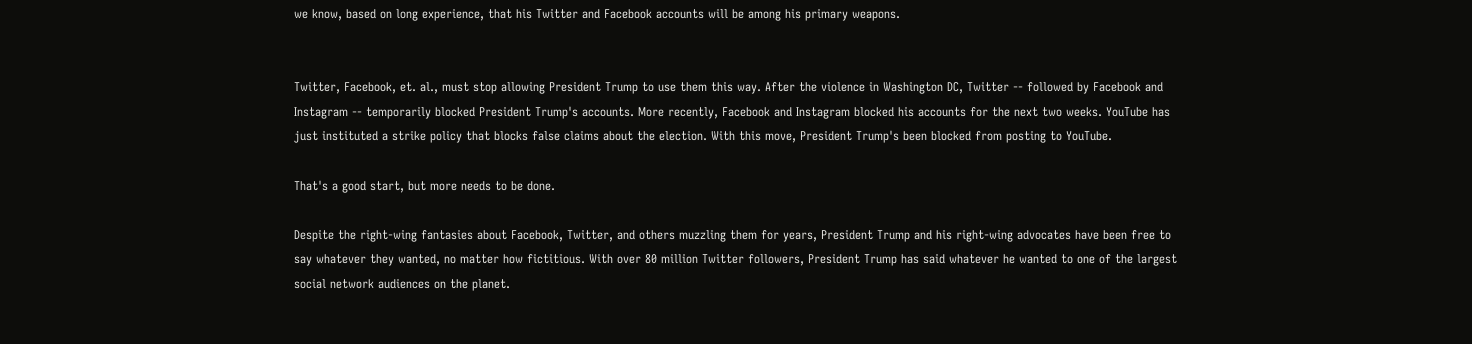we know, based on long experience, that his Twitter and Facebook accounts will be among his primary weapons.


Twitter, Facebook, et. al., must stop allowing President Trump to use them this way. After the violence in Washington DC, Twitter -- followed by Facebook and Instagram -- temporarily blocked President Trump's accounts. More recently, Facebook and Instagram blocked his accounts for the next two weeks. YouTube has just instituted a strike policy that blocks false claims about the election. With this move, President Trump's been blocked from posting to YouTube.

That's a good start, but more needs to be done.

Despite the right-wing fantasies about Facebook, Twitter, and others muzzling them for years, President Trump and his right-wing advocates have been free to say whatever they wanted, no matter how fictitious. With over 80 million Twitter followers, President Trump has said whatever he wanted to one of the largest social network audiences on the planet.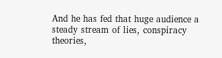And he has fed that huge audience a steady stream of lies, conspiracy theories,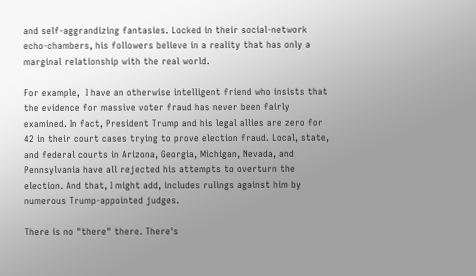and self-aggrandizing fantasies. Locked in their social-network echo-chambers, his followers believe in a reality that has only a marginal relationship with the real world.

For example,  I have an otherwise intelligent friend who insists that the evidence for massive voter fraud has never been fairly examined. In fact, President Trump and his legal allies are zero for 42 in their court cases trying to prove election fraud. Local, state, and federal courts in Arizona, Georgia, Michigan, Nevada, and Pennsylvania have all rejected his attempts to overturn the election. And that, I might add, includes rulings against him by numerous Trump-appointed judges.

There is no "there" there. There's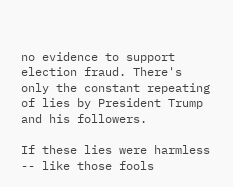no evidence to support election fraud. There's only the constant repeating of lies by President Trump and his followers.

If these lies were harmless -- like those fools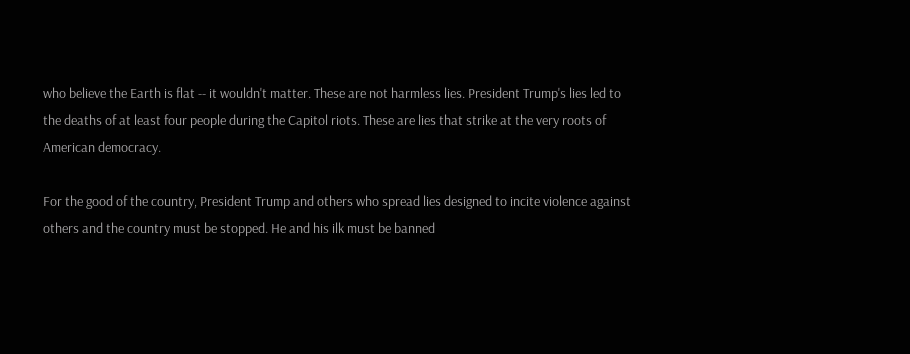who believe the Earth is flat -- it wouldn't matter. These are not harmless lies. President Trump's lies led to the deaths of at least four people during the Capitol riots. These are lies that strike at the very roots of American democracy.

For the good of the country, President Trump and others who spread lies designed to incite violence against others and the country must be stopped. He and his ilk must be banned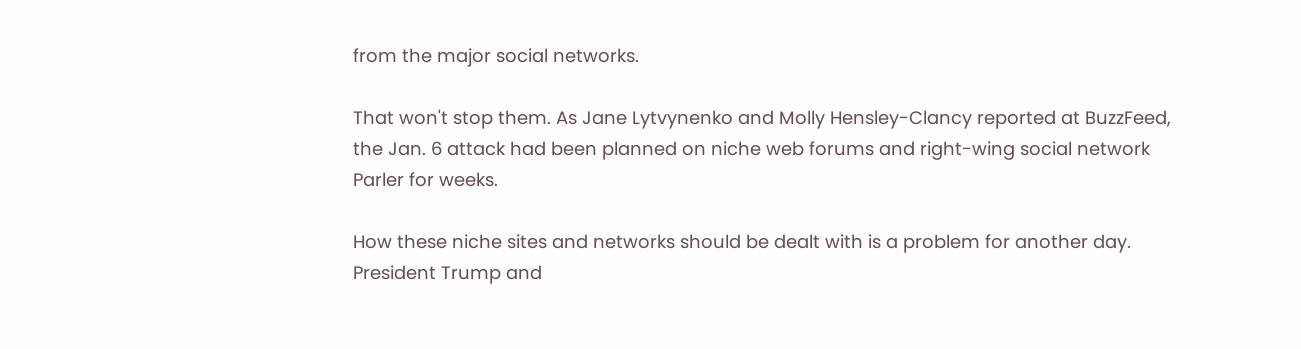from the major social networks.

That won't stop them. As Jane Lytvynenko and Molly Hensley-Clancy reported at BuzzFeed, the Jan. 6 attack had been planned on niche web forums and right-wing social network Parler for weeks.

How these niche sites and networks should be dealt with is a problem for another day. President Trump and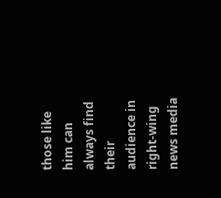those like him can always find their audience in right-wing news media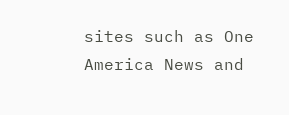sites such as One America News and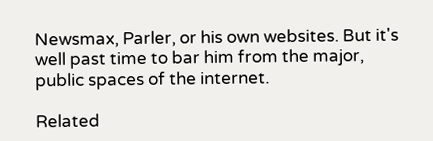Newsmax, Parler, or his own websites. But it's well past time to bar him from the major, public spaces of the internet.

Related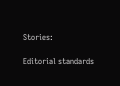Stories:

Editorial standards